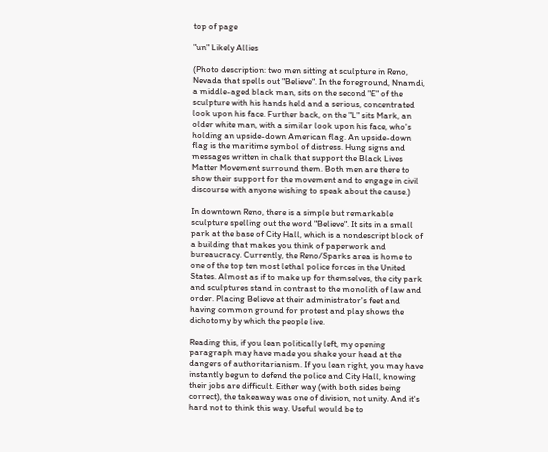top of page

"un" Likely Allies

(Photo description: two men sitting at sculpture in Reno, Nevada that spells out "Believe". In the foreground, Nnamdi, a middle-aged black man, sits on the second "E" of the sculpture with his hands held and a serious, concentrated look upon his face. Further back, on the "L" sits Mark, an older white man, with a similar look upon his face, who's holding an upside-down American flag. An upside-down flag is the maritime symbol of distress. Hung signs and messages written in chalk that support the Black Lives Matter Movement surround them. Both men are there to show their support for the movement and to engage in civil discourse with anyone wishing to speak about the cause.)

In downtown Reno, there is a simple but remarkable sculpture spelling out the word "Believe". It sits in a small park at the base of City Hall, which is a nondescript block of a building that makes you think of paperwork and bureaucracy. Currently, the Reno/Sparks area is home to one of the top ten most lethal police forces in the United States. Almost as if to make up for themselves, the city park and sculptures stand in contrast to the monolith of law and order. Placing Believe at their administrator's feet and having common ground for protest and play shows the dichotomy by which the people live.

Reading this, if you lean politically left, my opening paragraph may have made you shake your head at the dangers of authoritarianism. If you lean right, you may have instantly begun to defend the police and City Hall, knowing their jobs are difficult. Either way (with both sides being correct), the takeaway was one of division, not unity. And it's hard not to think this way. Useful would be to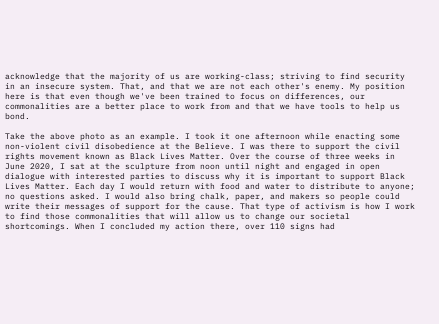acknowledge that the majority of us are working-class; striving to find security in an insecure system. That, and that we are not each other's enemy. My position here is that even though we've been trained to focus on differences, our commonalities are a better place to work from and that we have tools to help us bond.

Take the above photo as an example. I took it one afternoon while enacting some non-violent civil disobedience at the Believe. I was there to support the civil rights movement known as Black Lives Matter. Over the course of three weeks in June 2020, I sat at the sculpture from noon until night and engaged in open dialogue with interested parties to discuss why it is important to support Black Lives Matter. Each day I would return with food and water to distribute to anyone; no questions asked. I would also bring chalk, paper, and makers so people could write their messages of support for the cause. That type of activism is how I work to find those commonalities that will allow us to change our societal shortcomings. When I concluded my action there, over 110 signs had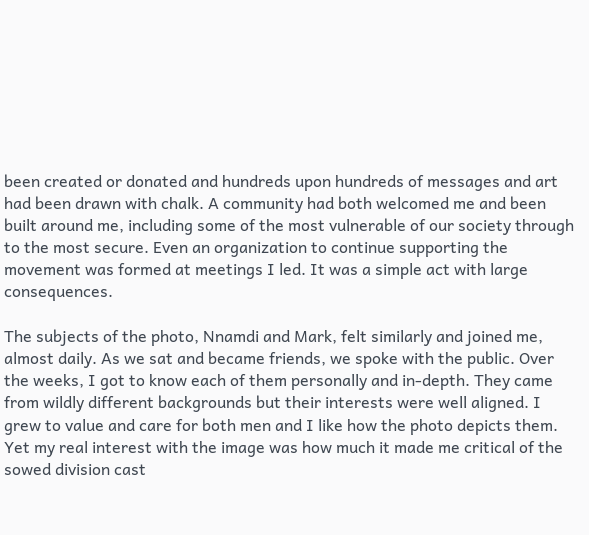been created or donated and hundreds upon hundreds of messages and art had been drawn with chalk. A community had both welcomed me and been built around me, including some of the most vulnerable of our society through to the most secure. Even an organization to continue supporting the movement was formed at meetings I led. It was a simple act with large consequences.

The subjects of the photo, Nnamdi and Mark, felt similarly and joined me, almost daily. As we sat and became friends, we spoke with the public. Over the weeks, I got to know each of them personally and in-depth. They came from wildly different backgrounds but their interests were well aligned. I grew to value and care for both men and I like how the photo depicts them. Yet my real interest with the image was how much it made me critical of the sowed division cast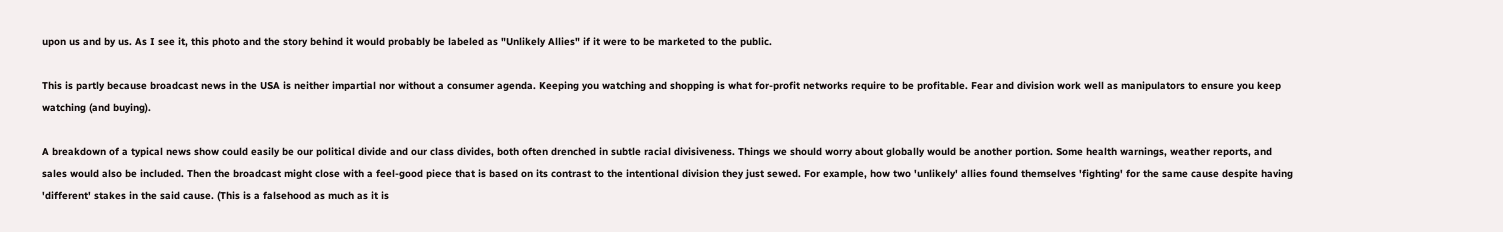upon us and by us. As I see it, this photo and the story behind it would probably be labeled as "Unlikely Allies" if it were to be marketed to the public.

This is partly because broadcast news in the USA is neither impartial nor without a consumer agenda. Keeping you watching and shopping is what for-profit networks require to be profitable. Fear and division work well as manipulators to ensure you keep watching (and buying).

A breakdown of a typical news show could easily be our political divide and our class divides, both often drenched in subtle racial divisiveness. Things we should worry about globally would be another portion. Some health warnings, weather reports, and sales would also be included. Then the broadcast might close with a feel-good piece that is based on its contrast to the intentional division they just sewed. For example, how two 'unlikely' allies found themselves 'fighting' for the same cause despite having 'different' stakes in the said cause. (This is a falsehood as much as it is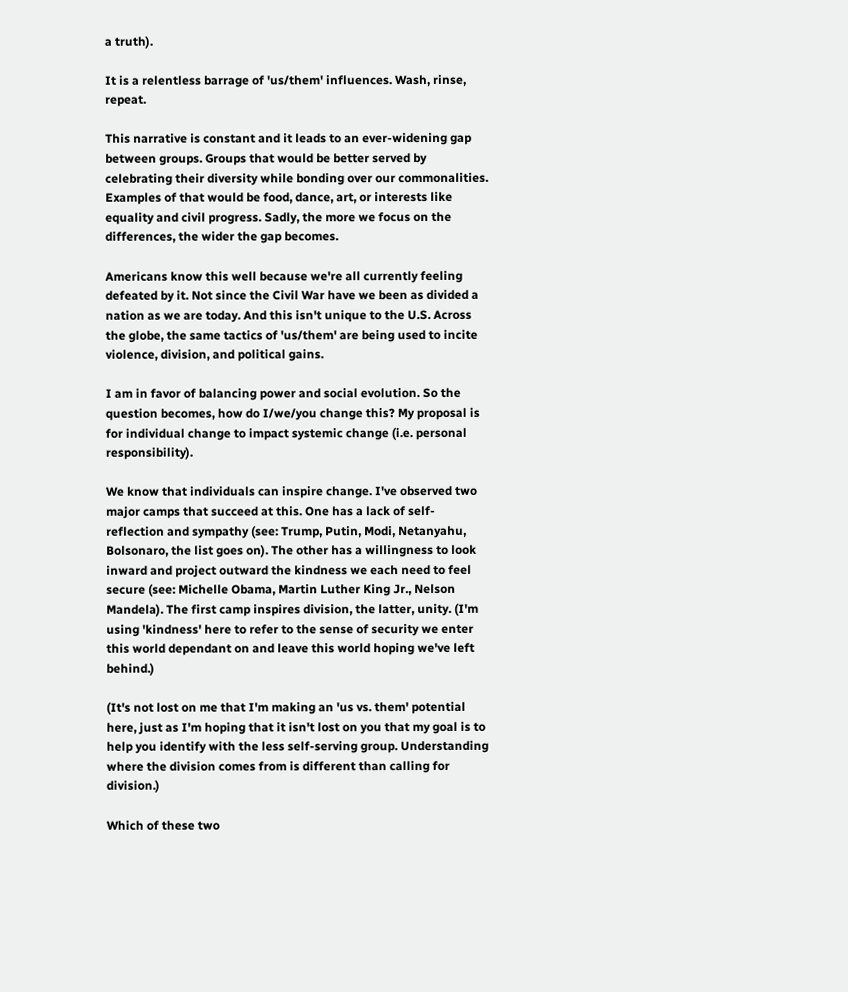a truth).

It is a relentless barrage of 'us/them' influences. Wash, rinse, repeat.

This narrative is constant and it leads to an ever-widening gap between groups. Groups that would be better served by celebrating their diversity while bonding over our commonalities. Examples of that would be food, dance, art, or interests like equality and civil progress. Sadly, the more we focus on the differences, the wider the gap becomes.

Americans know this well because we're all currently feeling defeated by it. Not since the Civil War have we been as divided a nation as we are today. And this isn't unique to the U.S. Across the globe, the same tactics of 'us/them' are being used to incite violence, division, and political gains.

I am in favor of balancing power and social evolution. So the question becomes, how do I/we/you change this? My proposal is for individual change to impact systemic change (i.e. personal responsibility).

We know that individuals can inspire change. I've observed two major camps that succeed at this. One has a lack of self-reflection and sympathy (see: Trump, Putin, Modi, Netanyahu, Bolsonaro, the list goes on). The other has a willingness to look inward and project outward the kindness we each need to feel secure (see: Michelle Obama, Martin Luther King Jr., Nelson Mandela). The first camp inspires division, the latter, unity. (I'm using 'kindness' here to refer to the sense of security we enter this world dependant on and leave this world hoping we've left behind.)

(It's not lost on me that I'm making an 'us vs. them' potential here, just as I'm hoping that it isn't lost on you that my goal is to help you identify with the less self-serving group. Understanding where the division comes from is different than calling for division.)

Which of these two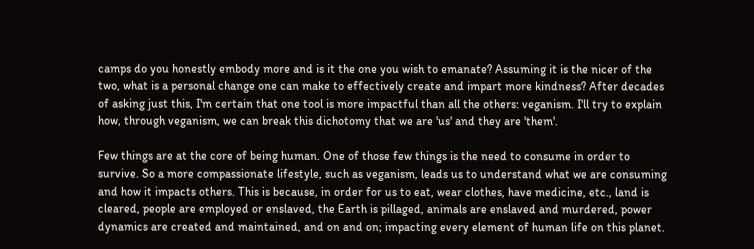camps do you honestly embody more and is it the one you wish to emanate? Assuming it is the nicer of the two, what is a personal change one can make to effectively create and impart more kindness? After decades of asking just this, I'm certain that one tool is more impactful than all the others: veganism. I'll try to explain how, through veganism, we can break this dichotomy that we are 'us' and they are 'them'.

Few things are at the core of being human. One of those few things is the need to consume in order to survive. So a more compassionate lifestyle, such as veganism, leads us to understand what we are consuming and how it impacts others. This is because, in order for us to eat, wear clothes, have medicine, etc., land is cleared, people are employed or enslaved, the Earth is pillaged, animals are enslaved and murdered, power dynamics are created and maintained, and on and on; impacting every element of human life on this planet.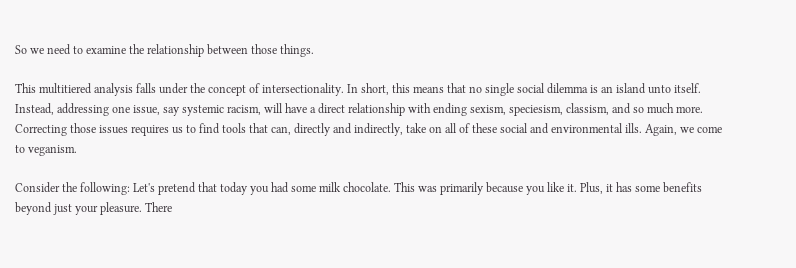So we need to examine the relationship between those things.

This multitiered analysis falls under the concept of intersectionality. In short, this means that no single social dilemma is an island unto itself. Instead, addressing one issue, say systemic racism, will have a direct relationship with ending sexism, speciesism, classism, and so much more. Correcting those issues requires us to find tools that can, directly and indirectly, take on all of these social and environmental ills. Again, we come to veganism.

Consider the following: Let's pretend that today you had some milk chocolate. This was primarily because you like it. Plus, it has some benefits beyond just your pleasure. There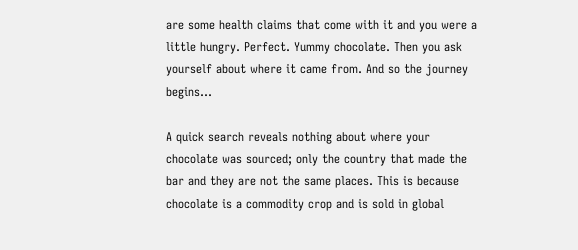are some health claims that come with it and you were a little hungry. Perfect. Yummy chocolate. Then you ask yourself about where it came from. And so the journey begins...

A quick search reveals nothing about where your chocolate was sourced; only the country that made the bar and they are not the same places. This is because chocolate is a commodity crop and is sold in global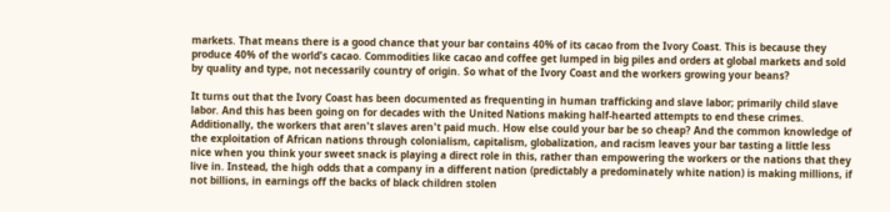markets. That means there is a good chance that your bar contains 40% of its cacao from the Ivory Coast. This is because they produce 40% of the world's cacao. Commodities like cacao and coffee get lumped in big piles and orders at global markets and sold by quality and type, not necessarily country of origin. So what of the Ivory Coast and the workers growing your beans?

It turns out that the Ivory Coast has been documented as frequenting in human trafficking and slave labor; primarily child slave labor. And this has been going on for decades with the United Nations making half-hearted attempts to end these crimes. Additionally, the workers that aren't slaves aren't paid much. How else could your bar be so cheap? And the common knowledge of the exploitation of African nations through colonialism, capitalism, globalization, and racism leaves your bar tasting a little less nice when you think your sweet snack is playing a direct role in this, rather than empowering the workers or the nations that they live in. Instead, the high odds that a company in a different nation (predictably a predominately white nation) is making millions, if not billions, in earnings off the backs of black children stolen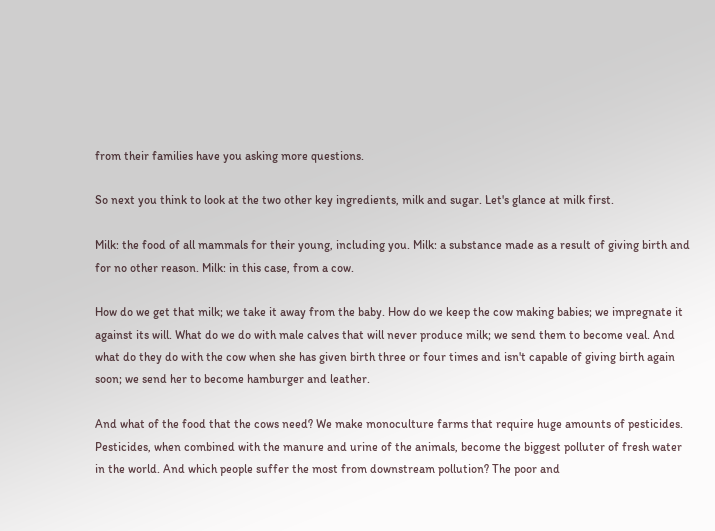from their families have you asking more questions.

So next you think to look at the two other key ingredients, milk and sugar. Let's glance at milk first.

Milk: the food of all mammals for their young, including you. Milk: a substance made as a result of giving birth and for no other reason. Milk: in this case, from a cow.

How do we get that milk; we take it away from the baby. How do we keep the cow making babies; we impregnate it against its will. What do we do with male calves that will never produce milk; we send them to become veal. And what do they do with the cow when she has given birth three or four times and isn't capable of giving birth again soon; we send her to become hamburger and leather.

And what of the food that the cows need? We make monoculture farms that require huge amounts of pesticides. Pesticides, when combined with the manure and urine of the animals, become the biggest polluter of fresh water in the world. And which people suffer the most from downstream pollution? The poor and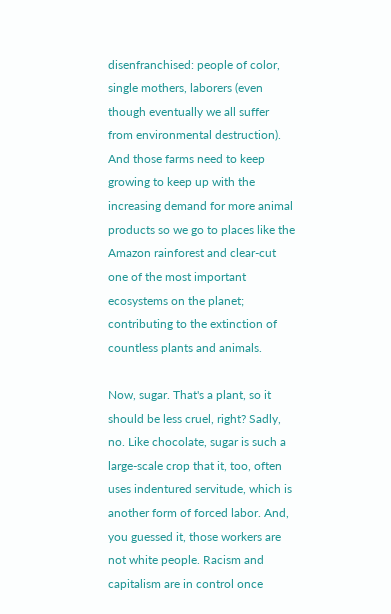disenfranchised: people of color, single mothers, laborers (even though eventually we all suffer from environmental destruction). And those farms need to keep growing to keep up with the increasing demand for more animal products so we go to places like the Amazon rainforest and clear-cut one of the most important ecosystems on the planet; contributing to the extinction of countless plants and animals.

Now, sugar. That's a plant, so it should be less cruel, right? Sadly, no. Like chocolate, sugar is such a large-scale crop that it, too, often uses indentured servitude, which is another form of forced labor. And, you guessed it, those workers are not white people. Racism and capitalism are in control once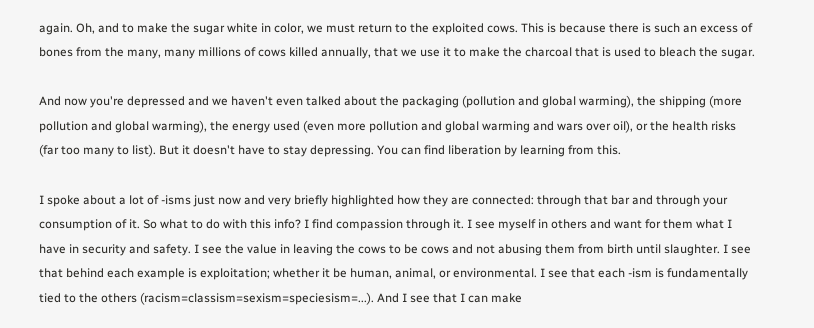again. Oh, and to make the sugar white in color, we must return to the exploited cows. This is because there is such an excess of bones from the many, many millions of cows killed annually, that we use it to make the charcoal that is used to bleach the sugar.

And now you're depressed and we haven't even talked about the packaging (pollution and global warming), the shipping (more pollution and global warming), the energy used (even more pollution and global warming and wars over oil), or the health risks (far too many to list). But it doesn't have to stay depressing. You can find liberation by learning from this.

I spoke about a lot of -isms just now and very briefly highlighted how they are connected: through that bar and through your consumption of it. So what to do with this info? I find compassion through it. I see myself in others and want for them what I have in security and safety. I see the value in leaving the cows to be cows and not abusing them from birth until slaughter. I see that behind each example is exploitation; whether it be human, animal, or environmental. I see that each -ism is fundamentally tied to the others (racism=classism=sexism=speciesism=...). And I see that I can make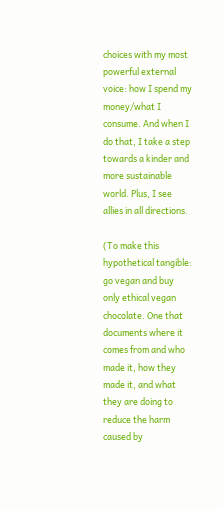choices with my most powerful external voice: how I spend my money/what I consume. And when I do that, I take a step towards a kinder and more sustainable world. Plus, I see allies in all directions.

(To make this hypothetical tangible: go vegan and buy only ethical vegan chocolate. One that documents where it comes from and who made it, how they made it, and what they are doing to reduce the harm caused by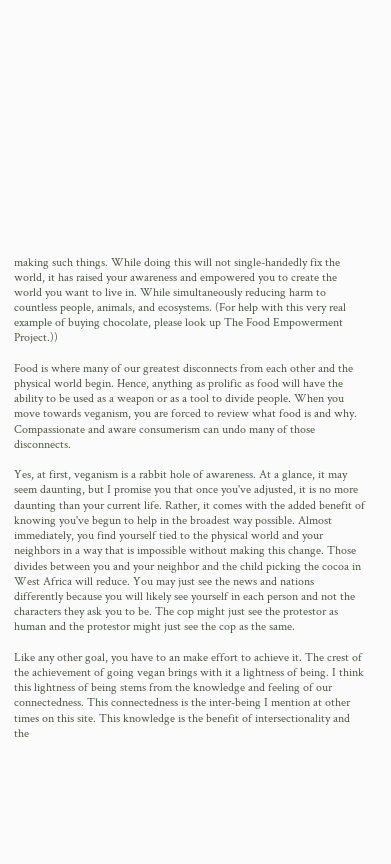making such things. While doing this will not single-handedly fix the world, it has raised your awareness and empowered you to create the world you want to live in. While simultaneously reducing harm to countless people, animals, and ecosystems. (For help with this very real example of buying chocolate, please look up The Food Empowerment Project.))

Food is where many of our greatest disconnects from each other and the physical world begin. Hence, anything as prolific as food will have the ability to be used as a weapon or as a tool to divide people. When you move towards veganism, you are forced to review what food is and why. Compassionate and aware consumerism can undo many of those disconnects.

Yes, at first, veganism is a rabbit hole of awareness. At a glance, it may seem daunting, but I promise you that once you've adjusted, it is no more daunting than your current life. Rather, it comes with the added benefit of knowing you've begun to help in the broadest way possible. Almost immediately, you find yourself tied to the physical world and your neighbors in a way that is impossible without making this change. Those divides between you and your neighbor and the child picking the cocoa in West Africa will reduce. You may just see the news and nations differently because you will likely see yourself in each person and not the characters they ask you to be. The cop might just see the protestor as human and the protestor might just see the cop as the same.

Like any other goal, you have to an make effort to achieve it. The crest of the achievement of going vegan brings with it a lightness of being. I think this lightness of being stems from the knowledge and feeling of our connectedness. This connectedness is the inter-being I mention at other times on this site. This knowledge is the benefit of intersectionality and the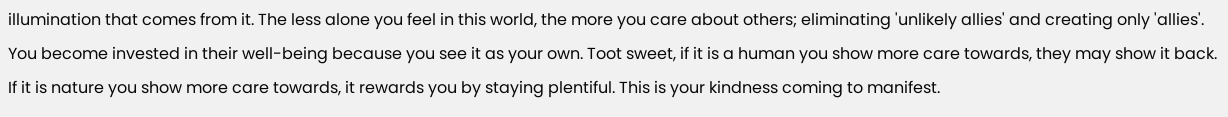illumination that comes from it. The less alone you feel in this world, the more you care about others; eliminating 'unlikely allies' and creating only 'allies'. You become invested in their well-being because you see it as your own. Toot sweet, if it is a human you show more care towards, they may show it back. If it is nature you show more care towards, it rewards you by staying plentiful. This is your kindness coming to manifest.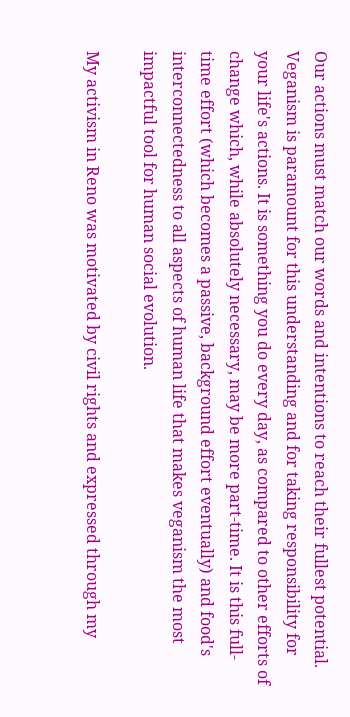Our actions must match our words and intentions to reach their fullest potential. Veganism is paramount for this understanding and for taking responsibility for your life's actions. It is something you do every day, as compared to other efforts of change which, while absolutely necessary, may be more part-time. It is this full-time effort (which becomes a passive, background effort eventually) and food's interconnectedness to all aspects of human life that makes veganism the most impactful tool for human social evolution.

My activism in Reno was motivated by civil rights and expressed through my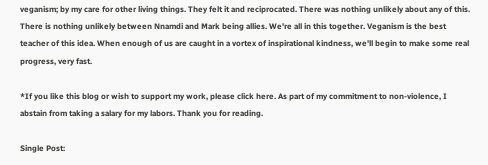veganism; by my care for other living things. They felt it and reciprocated. There was nothing unlikely about any of this. There is nothing unlikely between Nnamdi and Mark being allies. We're all in this together. Veganism is the best teacher of this idea. When enough of us are caught in a vortex of inspirational kindness, we'll begin to make some real progress, very fast.

*If you like this blog or wish to support my work, please click here. As part of my commitment to non-violence, I abstain from taking a salary for my labors. Thank you for reading.

Single Post: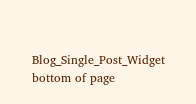Blog_Single_Post_Widget
bottom of page